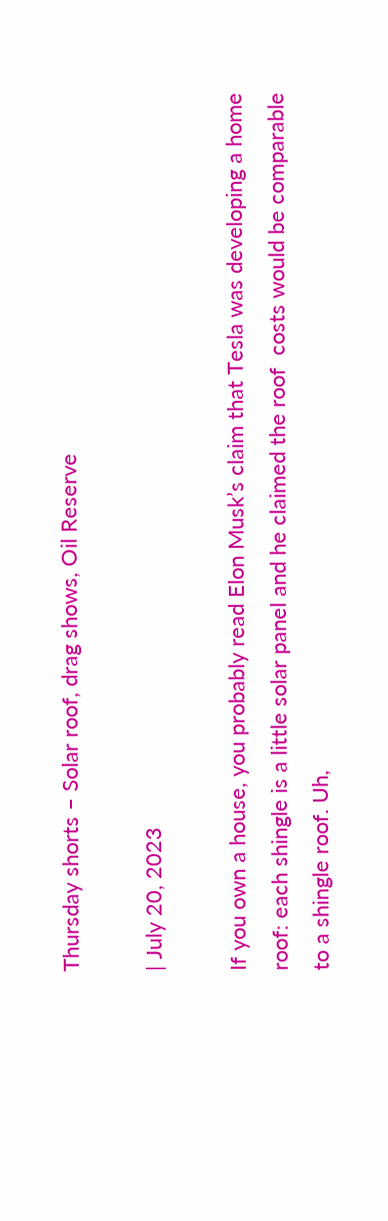Thursday shorts – Solar roof, drag shows, Oil Reserve

| July 20, 2023

If you own a house, you probably read Elon Musk’s claim that Tesla was developing a home roof: each shingle is a little solar panel and he claimed the roof  costs would be comparable to a shingle roof. Uh,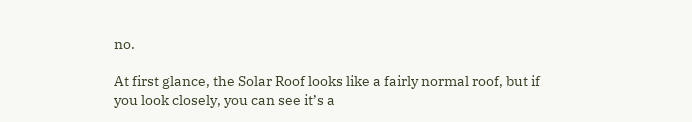no.

At first glance, the Solar Roof looks like a fairly normal roof, but if you look closely, you can see it’s a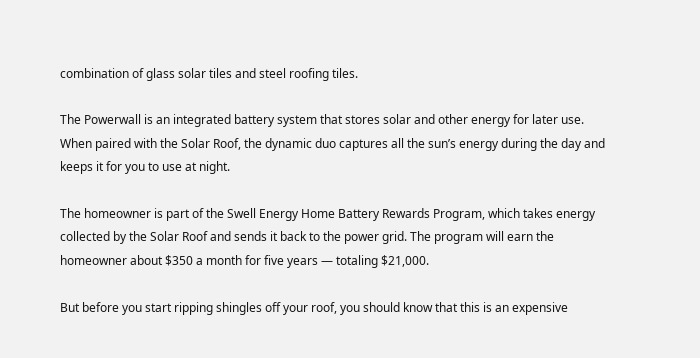combination of glass solar tiles and steel roofing tiles.

The Powerwall is an integrated battery system that stores solar and other energy for later use. When paired with the Solar Roof, the dynamic duo captures all the sun’s energy during the day and keeps it for you to use at night.

The homeowner is part of the Swell Energy Home Battery Rewards Program, which takes energy collected by the Solar Roof and sends it back to the power grid. The program will earn the homeowner about $350 a month for five years — totaling $21,000.

But before you start ripping shingles off your roof, you should know that this is an expensive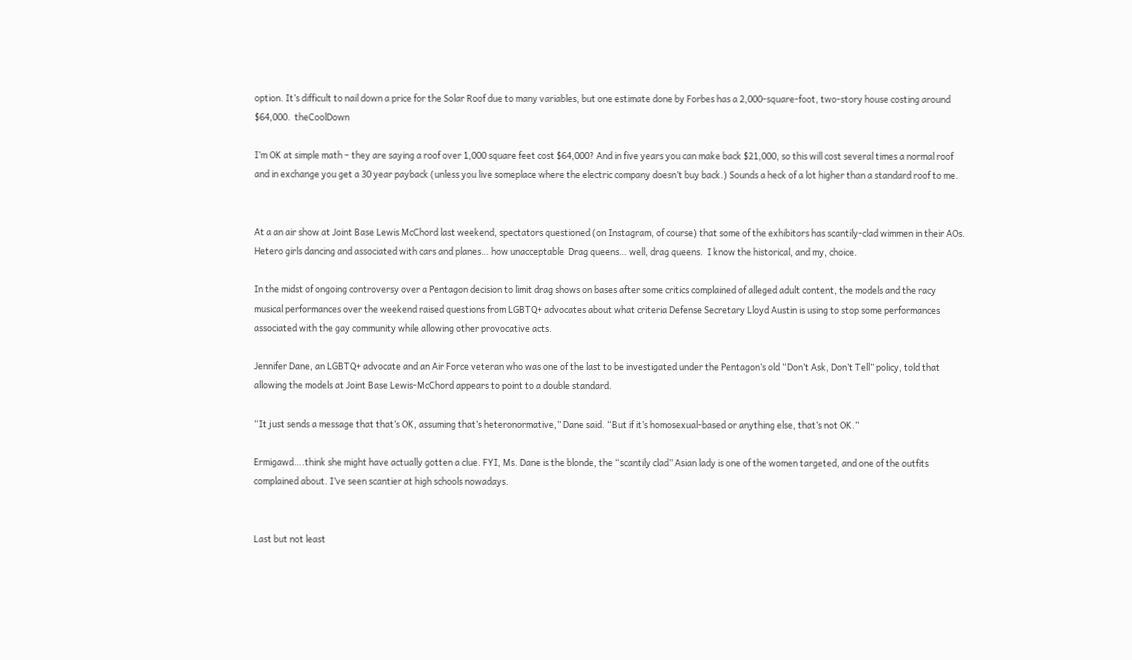option. It’s difficult to nail down a price for the Solar Roof due to many variables, but one estimate done by Forbes has a 2,000-square-foot, two-story house costing around $64,000.  theCoolDown

I’m OK at simple math – they are saying a roof over 1,000 square feet cost $64,000? And in five years you can make back $21,000, so this will cost several times a normal roof and in exchange you get a 30 year payback (unless you live someplace where the electric company doesn’t buy back.) Sounds a heck of a lot higher than a standard roof to me.


At a an air show at Joint Base Lewis McChord last weekend, spectators questioned (on Instagram, of course) that some of the exhibitors has scantily-clad wimmen in their AOs.  Hetero girls dancing and associated with cars and planes… how unacceptable  Drag queens… well, drag queens.  I know the historical, and my, choice.

In the midst of ongoing controversy over a Pentagon decision to limit drag shows on bases after some critics complained of alleged adult content, the models and the racy musical performances over the weekend raised questions from LGBTQ+ advocates about what criteria Defense Secretary Lloyd Austin is using to stop some performances associated with the gay community while allowing other provocative acts.

Jennifer Dane, an LGBTQ+ advocate and an Air Force veteran who was one of the last to be investigated under the Pentagon’s old “Don’t Ask, Don’t Tell” policy, told that allowing the models at Joint Base Lewis-McChord appears to point to a double standard.

“It just sends a message that that’s OK, assuming that’s heteronormative,” Dane said. “But if it’s homosexual-based or anything else, that’s not OK.”

Ermigawd….think she might have actually gotten a clue. FYI, Ms. Dane is the blonde, the “scantily clad” Asian lady is one of the women targeted, and one of the outfits complained about. I’ve seen scantier at high schools nowadays.


Last but not least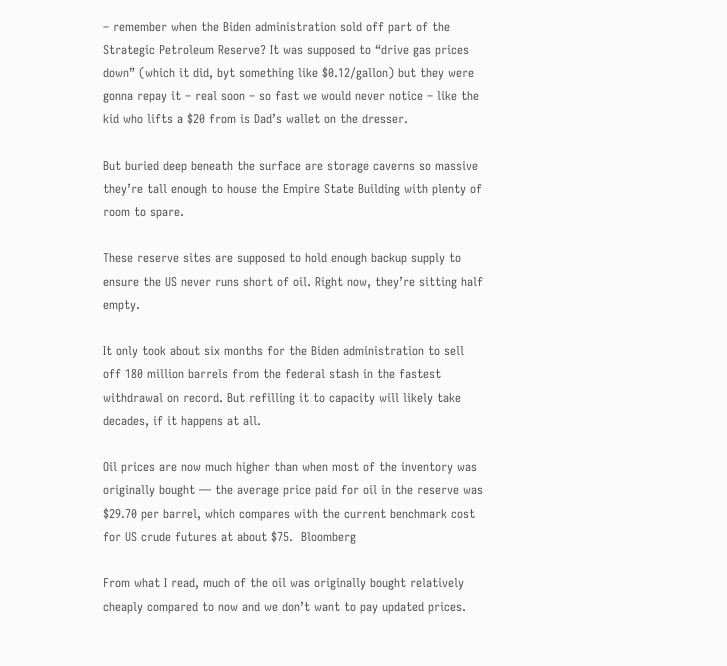– remember when the Biden administration sold off part of the Strategic Petroleum Reserve? It was supposed to “drive gas prices down” (which it did, byt something like $0.12/gallon) but they were gonna repay it – real soon – so fast we would never notice – like the kid who lifts a $20 from is Dad’s wallet on the dresser.

But buried deep beneath the surface are storage caverns so massive they’re tall enough to house the Empire State Building with plenty of room to spare.

These reserve sites are supposed to hold enough backup supply to ensure the US never runs short of oil. Right now, they’re sitting half empty.

It only took about six months for the Biden administration to sell off 180 million barrels from the federal stash in the fastest withdrawal on record. But refilling it to capacity will likely take decades, if it happens at all.

Oil prices are now much higher than when most of the inventory was originally bought — the average price paid for oil in the reserve was $29.70 per barrel, which compares with the current benchmark cost for US crude futures at about $75.  Bloomberg

From what I read, much of the oil was originally bought relatively cheaply compared to now and we don’t want to pay updated prices.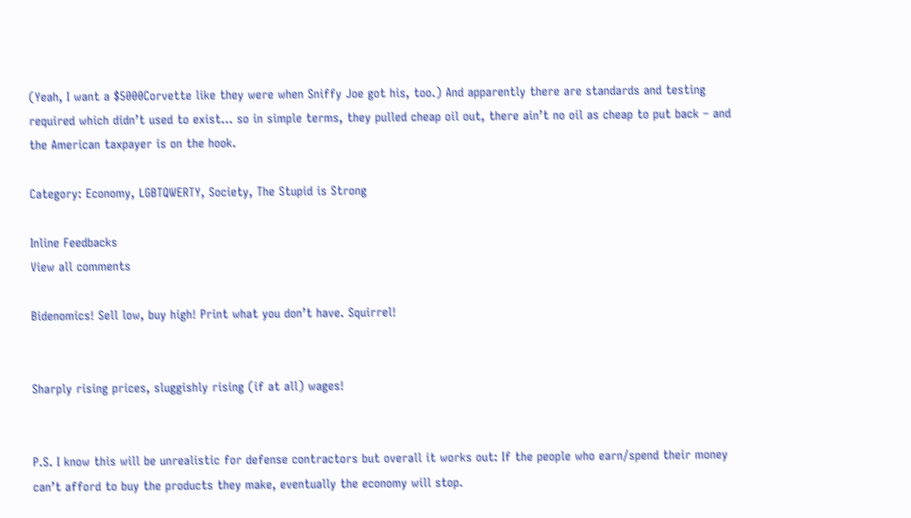(Yeah, I want a $5000Corvette like they were when Sniffy Joe got his, too.) And apparently there are standards and testing required which didn’t used to exist… so in simple terms, they pulled cheap oil out, there ain’t no oil as cheap to put back – and the American taxpayer is on the hook.

Category: Economy, LGBTQWERTY, Society, The Stupid is Strong

Inline Feedbacks
View all comments

Bidenomics! Sell low, buy high! Print what you don’t have. Squirrel!


Sharply rising prices, sluggishly rising (if at all) wages!


P.S. I know this will be unrealistic for defense contractors but overall it works out: If the people who earn/spend their money can’t afford to buy the products they make, eventually the economy will stop.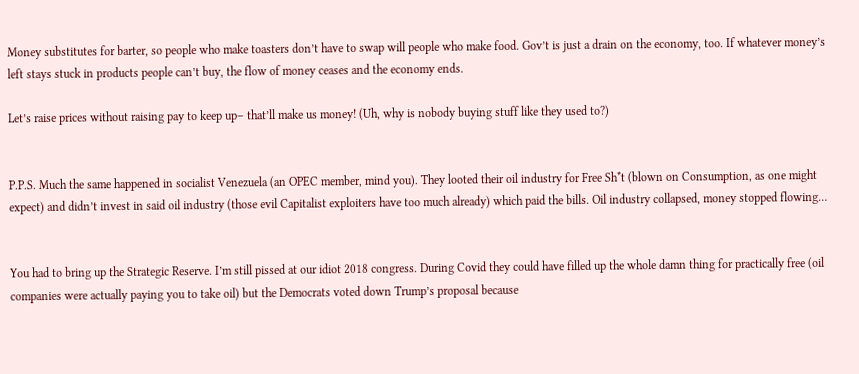Money substitutes for barter, so people who make toasters don’t have to swap will people who make food. Gov’t is just a drain on the economy, too. If whatever money’s left stays stuck in products people can’t buy, the flow of money ceases and the economy ends.

Let’s raise prices without raising pay to keep up– that’ll make us money! (Uh, why is nobody buying stuff like they used to?)


P.P.S. Much the same happened in socialist Venezuela (an OPEC member, mind you). They looted their oil industry for Free Sh*t (blown on Consumption, as one might expect) and didn’t invest in said oil industry (those evil Capitalist exploiters have too much already) which paid the bills. Oil industry collapsed, money stopped flowing…


You had to bring up the Strategic Reserve. I’m still pissed at our idiot 2018 congress. During Covid they could have filled up the whole damn thing for practically free (oil companies were actually paying you to take oil) but the Democrats voted down Trump’s proposal because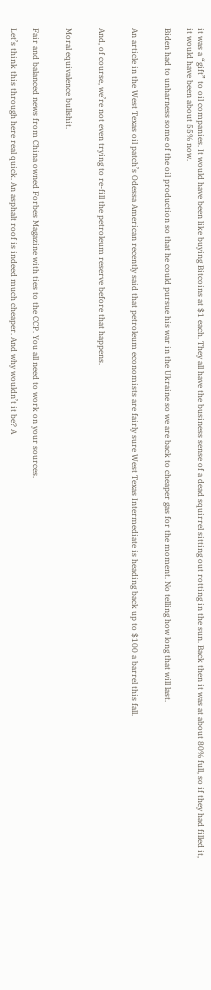it was a “gift” to oil companies. It would have been like buying Bitcoins at $1 each. They all have the business sense of a dead squirrel sitting out rotting in the sun. Back then it was at about 80% full, so if they had filled it, it would have been about 55% now.

Biden had to unharness some of the oil production so that he could pursue his war in the Ukraine so we are back to cheaper gas for the moment. No telling how long that will last.


An article in the West Texas oil patch’s Odessa American recently said that petroleum economists are fairly sure West Texas Intermediate is heading back up to $100 a barrel this fall.


And, of course, we’re not even trying to re-fill the petroleum reserve before that happens.


Moral equivalence bullshit.


Fair and balanced news from China owned Forbes Magazine with ties to the CCP. You all need to work on your sources.

Let’s think this through here real quick. An asphalt roof is indeed much cheaper. And why wouldn’t it be? A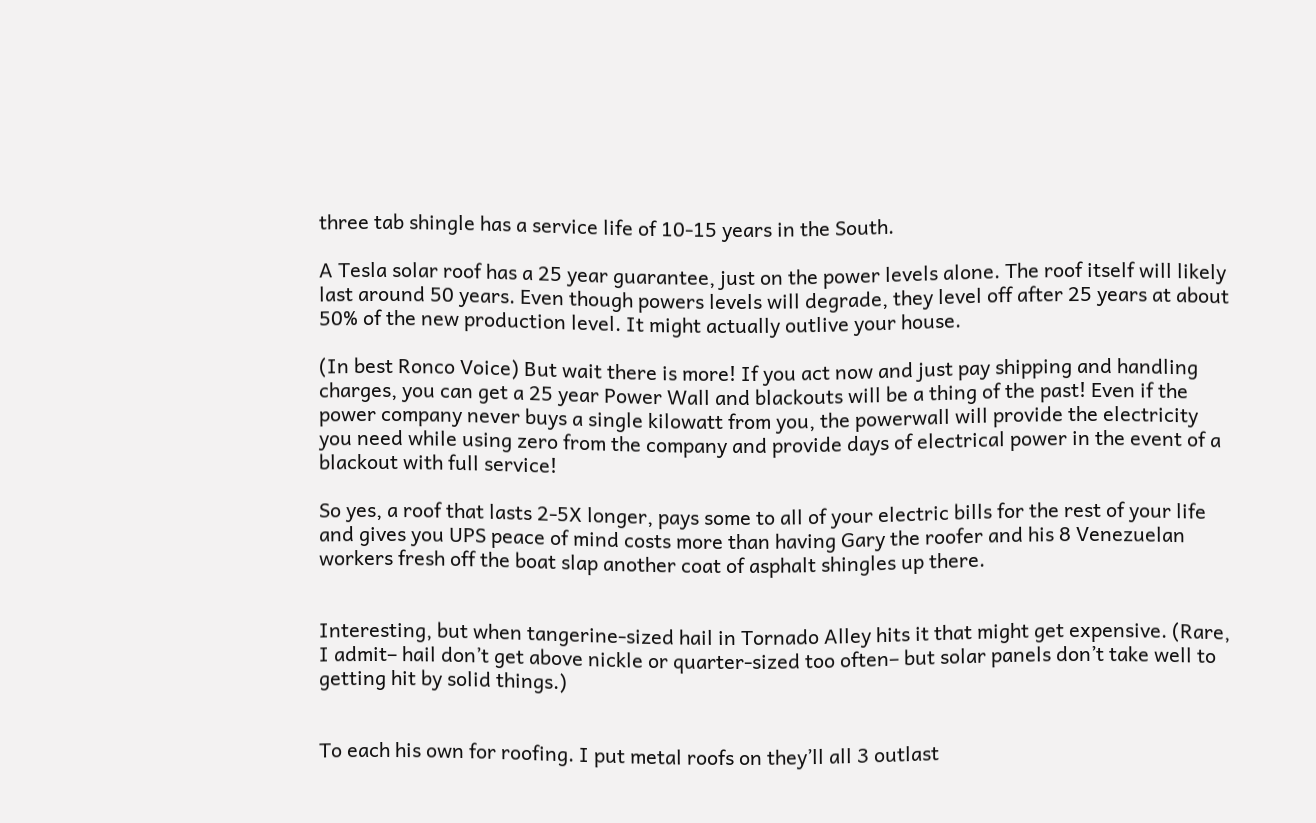three tab shingle has a service life of 10-15 years in the South.

A Tesla solar roof has a 25 year guarantee, just on the power levels alone. The roof itself will likely last around 50 years. Even though powers levels will degrade, they level off after 25 years at about 50% of the new production level. It might actually outlive your house.

(In best Ronco Voice) But wait there is more! If you act now and just pay shipping and handling charges, you can get a 25 year Power Wall and blackouts will be a thing of the past! Even if the power company never buys a single kilowatt from you, the powerwall will provide the electricity you need while using zero from the company and provide days of electrical power in the event of a blackout with full service!

So yes, a roof that lasts 2-5X longer, pays some to all of your electric bills for the rest of your life and gives you UPS peace of mind costs more than having Gary the roofer and his 8 Venezuelan workers fresh off the boat slap another coat of asphalt shingles up there.


Interesting, but when tangerine-sized hail in Tornado Alley hits it that might get expensive. (Rare, I admit– hail don’t get above nickle or quarter-sized too often– but solar panels don’t take well to getting hit by solid things.)


To each his own for roofing. I put metal roofs on they’ll all 3 outlast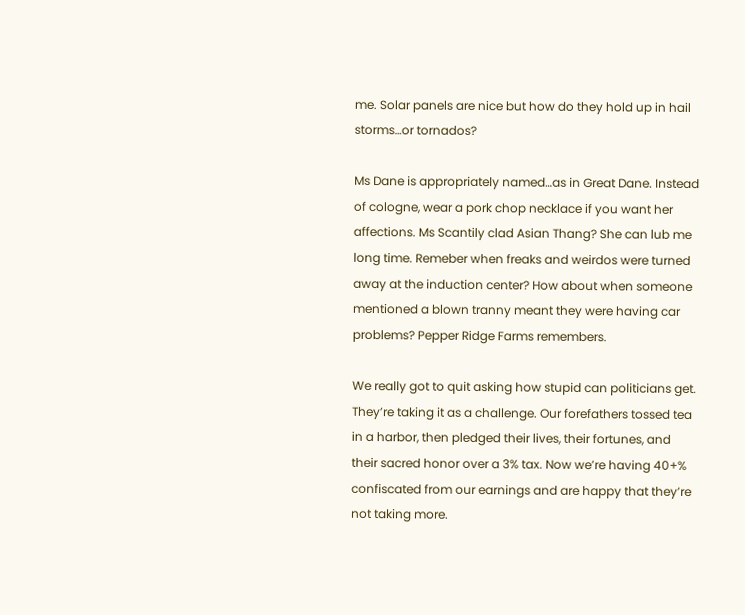me. Solar panels are nice but how do they hold up in hail storms…or tornados?

Ms Dane is appropriately named…as in Great Dane. Instead of cologne, wear a pork chop necklace if you want her affections. Ms Scantily clad Asian Thang? She can lub me long time. Remeber when freaks and weirdos were turned away at the induction center? How about when someone mentioned a blown tranny meant they were having car problems? Pepper Ridge Farms remembers.

We really got to quit asking how stupid can politicians get. They’re taking it as a challenge. Our forefathers tossed tea in a harbor, then pledged their lives, their fortunes, and their sacred honor over a 3% tax. Now we’re having 40+% confiscated from our earnings and are happy that they’re not taking more.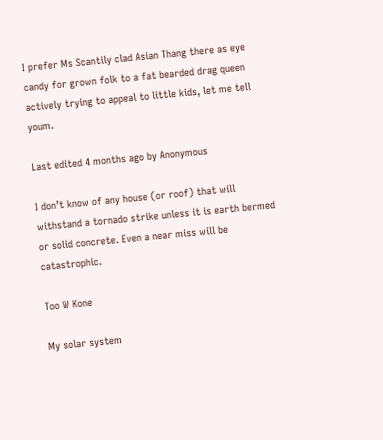I prefer Ms Scantily clad Asian Thang there as eye candy for grown folk to a fat bearded drag queen actively trying to appeal to little kids, let me tell youm.

Last edited 4 months ago by Anonymous

I don’t know of any house (or roof) that will withstand a tornado strike unless it is earth bermed or solid concrete. Even a near miss will be catastrophic.

Too W Kone

My solar system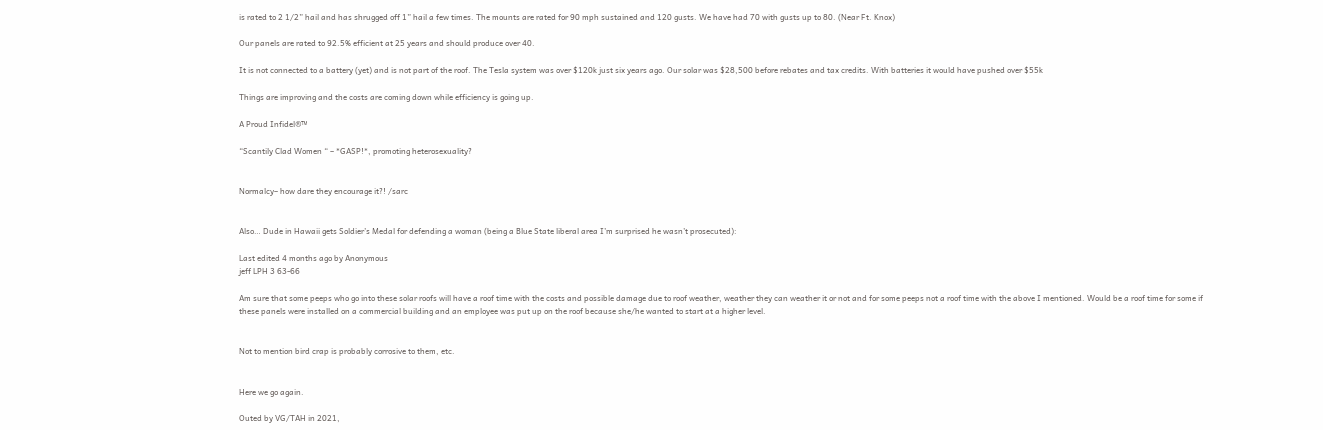is rated to 2 1/2” hail and has shrugged off 1” hail a few times. The mounts are rated for 90 mph sustained and 120 gusts. We have had 70 with gusts up to 80. (Near Ft. Knox)

Our panels are rated to 92.5% efficient at 25 years and should produce over 40.

It is not connected to a battery (yet) and is not part of the roof. The Tesla system was over $120k just six years ago. Our solar was $28,500 before rebates and tax credits. With batteries it would have pushed over $55k

Things are improving and the costs are coming down while efficiency is going up.

A Proud Infidel®™

“Scantily Clad Women “ – *GASP!*, promoting heterosexuality?


Normalcy– how dare they encourage it?! /sarc


Also… Dude in Hawaii gets Soldier’s Medal for defending a woman (being a Blue State liberal area I’m surprised he wasn’t prosecuted):

Last edited 4 months ago by Anonymous
jeff LPH 3 63-66

Am sure that some peeps who go into these solar roofs will have a roof time with the costs and possible damage due to roof weather, weather they can weather it or not and for some peeps not a roof time with the above I mentioned. Would be a roof time for some if these panels were installed on a commercial building and an employee was put up on the roof because she/he wanted to start at a higher level.


Not to mention bird crap is probably corrosive to them, etc.


Here we go again.

Outed by VG/TAH in 2021,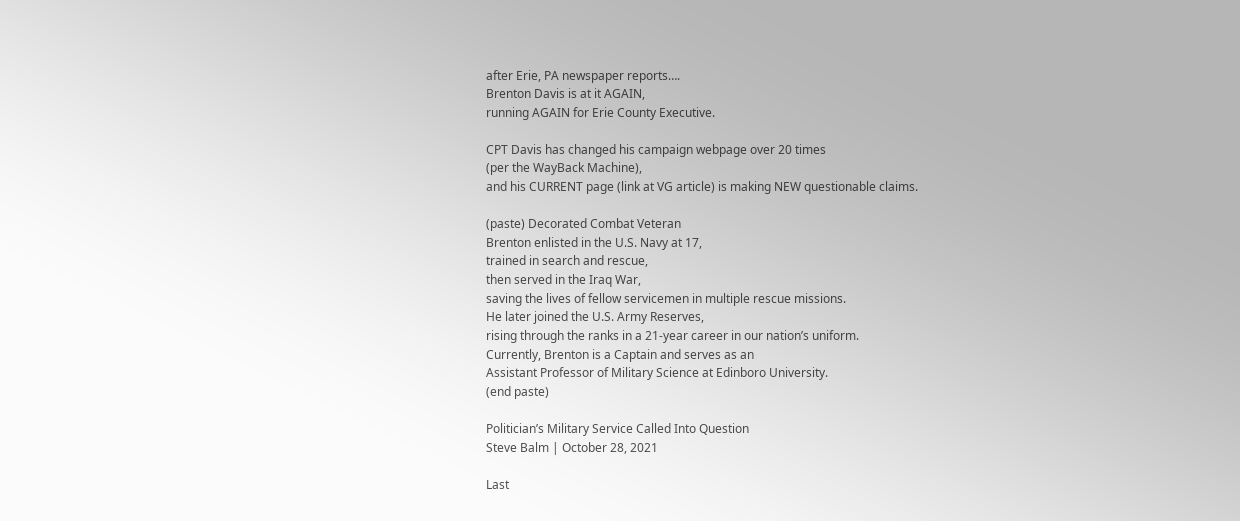after Erie, PA newspaper reports….
Brenton Davis is at it AGAIN,
running AGAIN for Erie County Executive.

CPT Davis has changed his campaign webpage over 20 times
(per the WayBack Machine),
and his CURRENT page (link at VG article) is making NEW questionable claims.

(paste) Decorated Combat Veteran
Brenton enlisted in the U.S. Navy at 17,
trained in search and rescue,
then served in the Iraq War,
saving the lives of fellow servicemen in multiple rescue missions.
He later joined the U.S. Army Reserves,
rising through the ranks in a 21-year career in our nation’s uniform.
Currently, Brenton is a Captain and serves as an
Assistant Professor of Military Science at Edinboro University.
(end paste)

Politician’s Military Service Called Into Question
Steve Balm | October 28, 2021

Last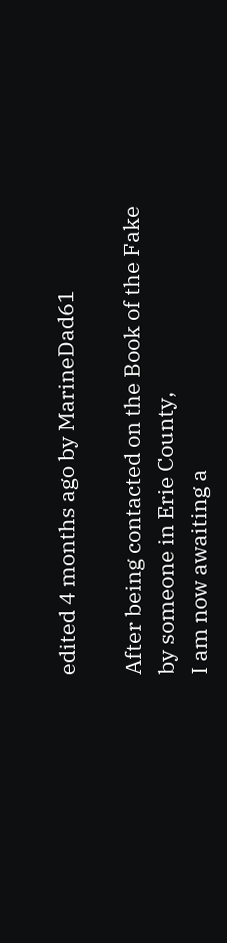edited 4 months ago by MarineDad61

After being contacted on the Book of the Fake
by someone in Erie County,
I am now awaiting a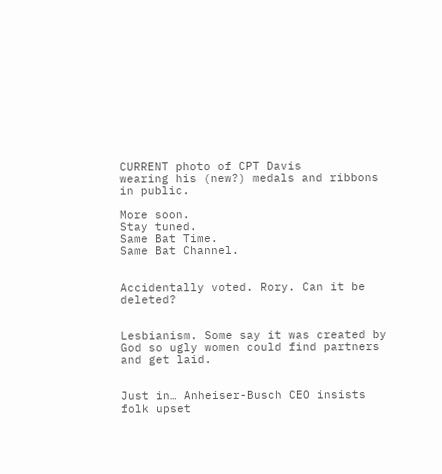CURRENT photo of CPT Davis
wearing his (new?) medals and ribbons in public.

More soon.
Stay tuned.
Same Bat Time.
Same Bat Channel.


Accidentally voted. Rory. Can it be deleted?


Lesbianism. Some say it was created by God so ugly women could find partners and get laid.


Just in… Anheiser-Busch CEO insists folk upset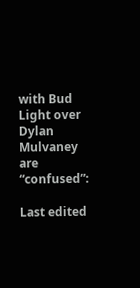with Bud Light over Dylan Mulvaney are “confused”:

Last edited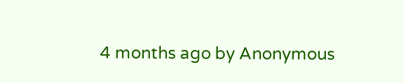4 months ago by Anonymous